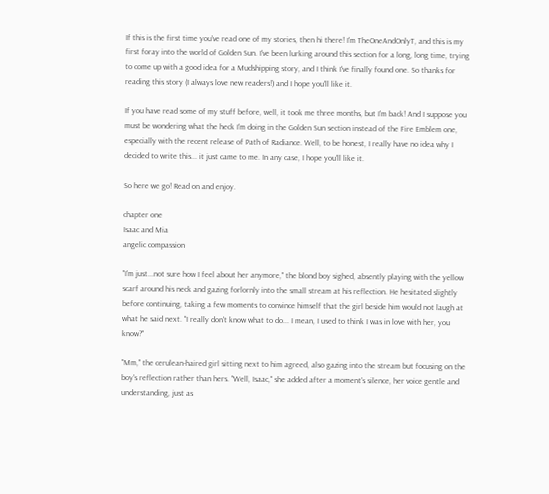If this is the first time you've read one of my stories, then hi there! I'm TheOneAndOnlyT, and this is my first foray into the world of Golden Sun. I've been lurking around this section for a long, long time, trying to come up with a good idea for a Mudshipping story, and I think I've finally found one. So thanks for reading this story (I always love new readers!) and I hope you'll like it.

If you have read some of my stuff before, well, it took me three months, but I'm back! And I suppose you must be wondering what the heck I'm doing in the Golden Sun section instead of the Fire Emblem one, especially with the recent release of Path of Radiance. Well, to be honest, I really have no idea why I decided to write this... it just came to me. In any case, I hope you'll like it.

So here we go! Read on and enjoy.

chapter one
Isaac and Mia
angelic compassion

"I'm just...not sure how I feel about her anymore," the blond boy sighed, absently playing with the yellow scarf around his neck and gazing forlornly into the small stream at his reflection. He hesitated slightly before continuing, taking a few moments to convince himself that the girl beside him would not laugh at what he said next. "I really don't know what to do... I mean, I used to think I was in love with her, you know?"

"Mm," the cerulean-haired girl sitting next to him agreed, also gazing into the stream but focusing on the boy's reflection rather than hers. "Well, Isaac," she added after a moment's silence, her voice gentle and understanding, just as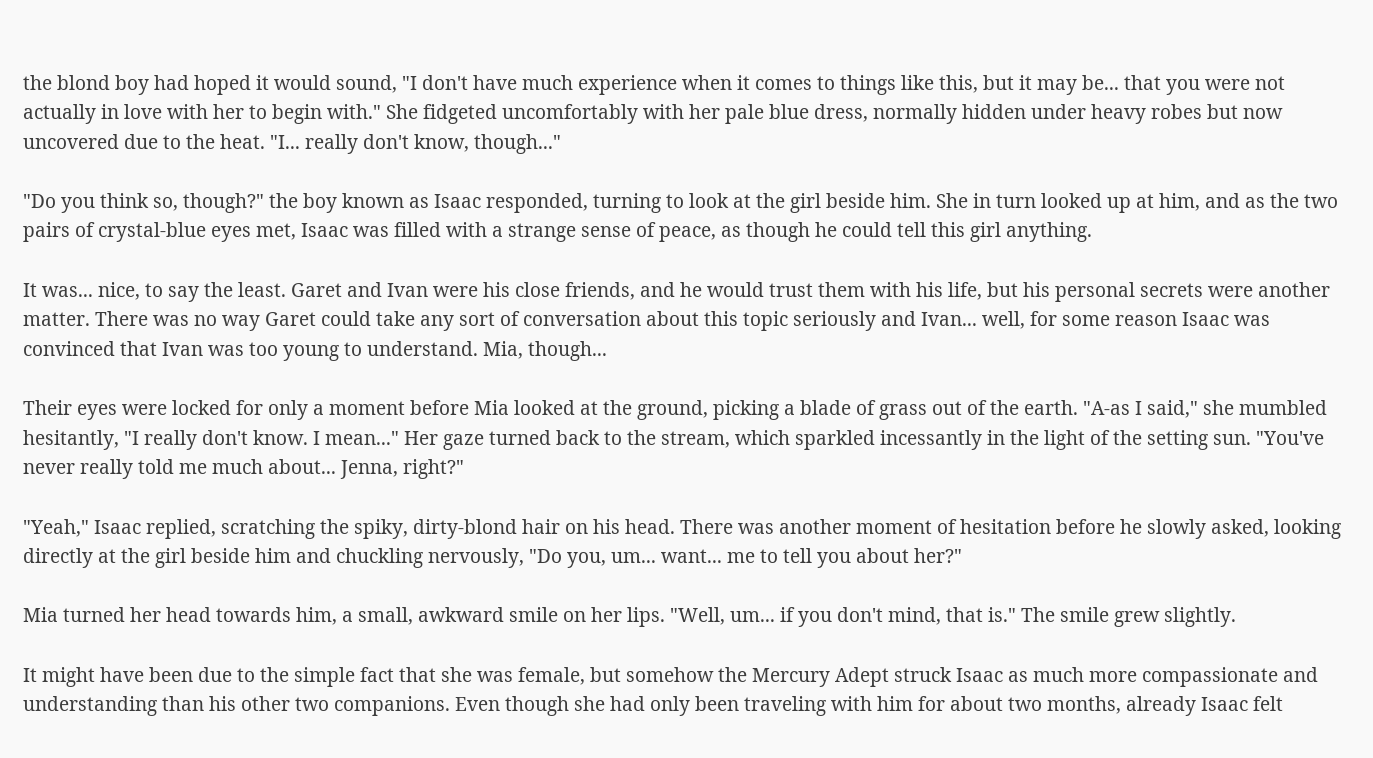the blond boy had hoped it would sound, "I don't have much experience when it comes to things like this, but it may be... that you were not actually in love with her to begin with." She fidgeted uncomfortably with her pale blue dress, normally hidden under heavy robes but now uncovered due to the heat. "I... really don't know, though..."

"Do you think so, though?" the boy known as Isaac responded, turning to look at the girl beside him. She in turn looked up at him, and as the two pairs of crystal-blue eyes met, Isaac was filled with a strange sense of peace, as though he could tell this girl anything.

It was... nice, to say the least. Garet and Ivan were his close friends, and he would trust them with his life, but his personal secrets were another matter. There was no way Garet could take any sort of conversation about this topic seriously and Ivan... well, for some reason Isaac was convinced that Ivan was too young to understand. Mia, though...

Their eyes were locked for only a moment before Mia looked at the ground, picking a blade of grass out of the earth. "A-as I said," she mumbled hesitantly, "I really don't know. I mean..." Her gaze turned back to the stream, which sparkled incessantly in the light of the setting sun. "You've never really told me much about... Jenna, right?"

"Yeah," Isaac replied, scratching the spiky, dirty-blond hair on his head. There was another moment of hesitation before he slowly asked, looking directly at the girl beside him and chuckling nervously, "Do you, um... want... me to tell you about her?"

Mia turned her head towards him, a small, awkward smile on her lips. "Well, um... if you don't mind, that is." The smile grew slightly.

It might have been due to the simple fact that she was female, but somehow the Mercury Adept struck Isaac as much more compassionate and understanding than his other two companions. Even though she had only been traveling with him for about two months, already Isaac felt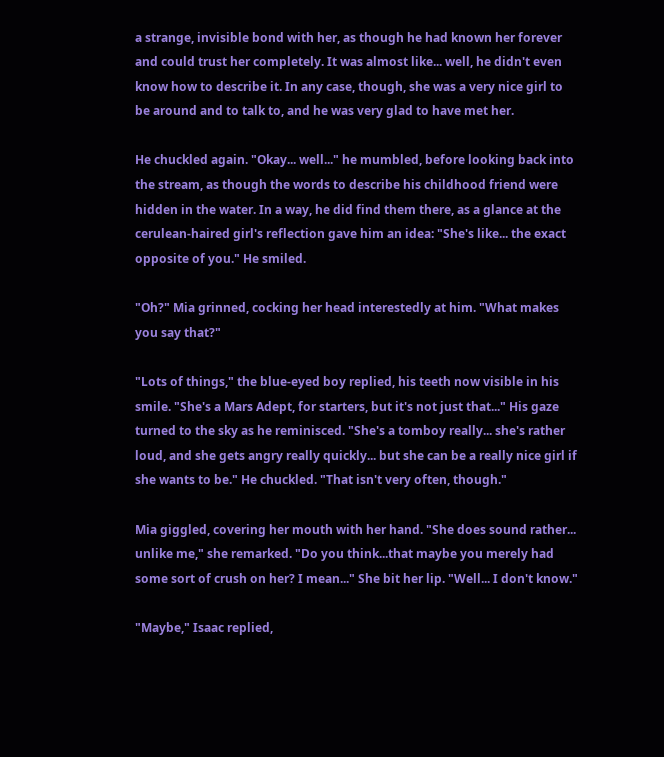a strange, invisible bond with her, as though he had known her forever and could trust her completely. It was almost like... well, he didn't even know how to describe it. In any case, though, she was a very nice girl to be around and to talk to, and he was very glad to have met her.

He chuckled again. "Okay... well..." he mumbled, before looking back into the stream, as though the words to describe his childhood friend were hidden in the water. In a way, he did find them there, as a glance at the cerulean-haired girl's reflection gave him an idea: "She's like... the exact opposite of you." He smiled.

"Oh?" Mia grinned, cocking her head interestedly at him. "What makes you say that?"

"Lots of things," the blue-eyed boy replied, his teeth now visible in his smile. "She's a Mars Adept, for starters, but it's not just that..." His gaze turned to the sky as he reminisced. "She's a tomboy really... she's rather loud, and she gets angry really quickly... but she can be a really nice girl if she wants to be." He chuckled. "That isn't very often, though."

Mia giggled, covering her mouth with her hand. "She does sound rather... unlike me," she remarked. "Do you think...that maybe you merely had some sort of crush on her? I mean..." She bit her lip. "Well... I don't know."

"Maybe," Isaac replied,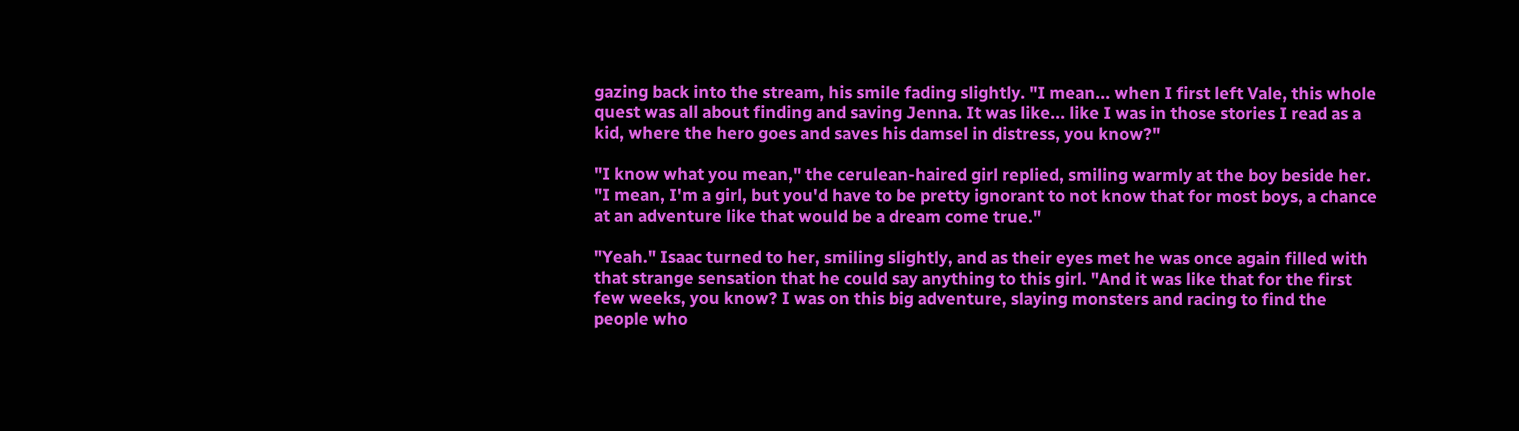gazing back into the stream, his smile fading slightly. "I mean... when I first left Vale, this whole quest was all about finding and saving Jenna. It was like... like I was in those stories I read as a kid, where the hero goes and saves his damsel in distress, you know?"

"I know what you mean," the cerulean-haired girl replied, smiling warmly at the boy beside her. "I mean, I'm a girl, but you'd have to be pretty ignorant to not know that for most boys, a chance at an adventure like that would be a dream come true."

"Yeah." Isaac turned to her, smiling slightly, and as their eyes met he was once again filled with that strange sensation that he could say anything to this girl. "And it was like that for the first few weeks, you know? I was on this big adventure, slaying monsters and racing to find the people who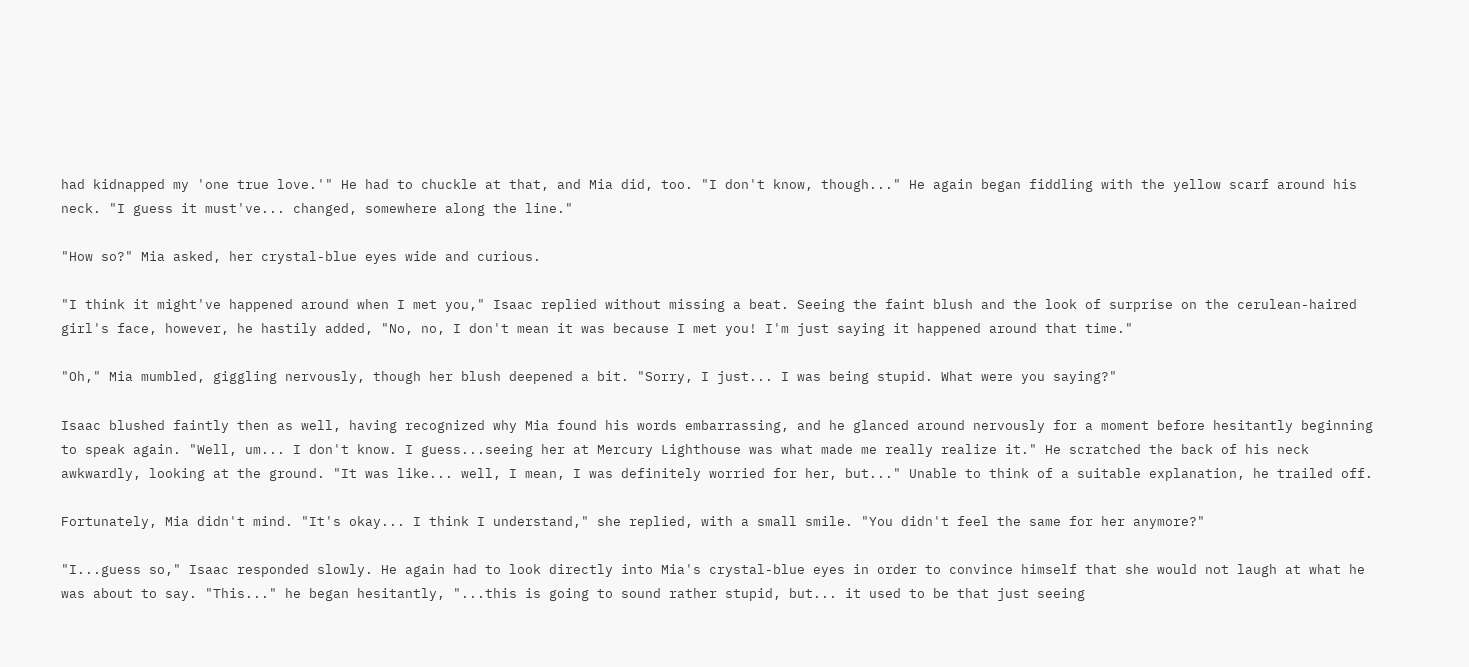had kidnapped my 'one true love.'" He had to chuckle at that, and Mia did, too. "I don't know, though..." He again began fiddling with the yellow scarf around his neck. "I guess it must've... changed, somewhere along the line."

"How so?" Mia asked, her crystal-blue eyes wide and curious.

"I think it might've happened around when I met you," Isaac replied without missing a beat. Seeing the faint blush and the look of surprise on the cerulean-haired girl's face, however, he hastily added, "No, no, I don't mean it was because I met you! I'm just saying it happened around that time."

"Oh," Mia mumbled, giggling nervously, though her blush deepened a bit. "Sorry, I just... I was being stupid. What were you saying?"

Isaac blushed faintly then as well, having recognized why Mia found his words embarrassing, and he glanced around nervously for a moment before hesitantly beginning to speak again. "Well, um... I don't know. I guess...seeing her at Mercury Lighthouse was what made me really realize it." He scratched the back of his neck awkwardly, looking at the ground. "It was like... well, I mean, I was definitely worried for her, but..." Unable to think of a suitable explanation, he trailed off.

Fortunately, Mia didn't mind. "It's okay... I think I understand," she replied, with a small smile. "You didn't feel the same for her anymore?"

"I...guess so," Isaac responded slowly. He again had to look directly into Mia's crystal-blue eyes in order to convince himself that she would not laugh at what he was about to say. "This..." he began hesitantly, "...this is going to sound rather stupid, but... it used to be that just seeing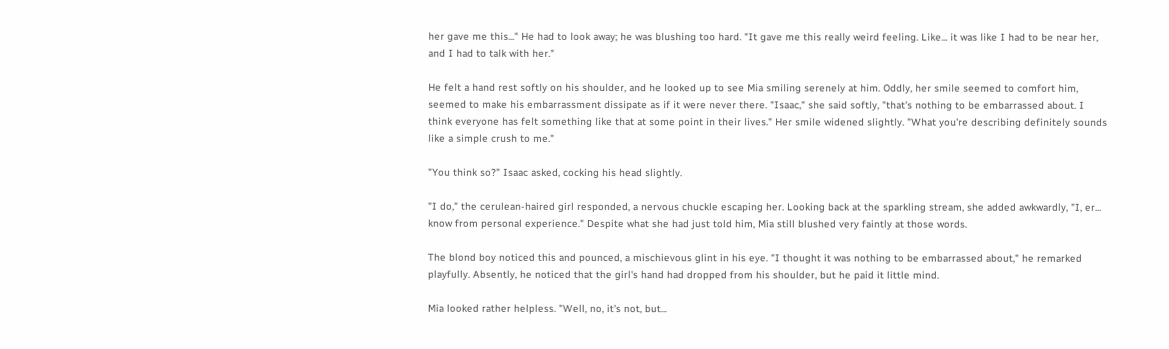her gave me this..." He had to look away; he was blushing too hard. "It gave me this really weird feeling. Like... it was like I had to be near her, and I had to talk with her."

He felt a hand rest softly on his shoulder, and he looked up to see Mia smiling serenely at him. Oddly, her smile seemed to comfort him, seemed to make his embarrassment dissipate as if it were never there. "Isaac," she said softly, "that's nothing to be embarrassed about. I think everyone has felt something like that at some point in their lives." Her smile widened slightly. "What you're describing definitely sounds like a simple crush to me."

"You think so?" Isaac asked, cocking his head slightly.

"I do," the cerulean-haired girl responded, a nervous chuckle escaping her. Looking back at the sparkling stream, she added awkwardly, "I, er... know from personal experience." Despite what she had just told him, Mia still blushed very faintly at those words.

The blond boy noticed this and pounced, a mischievous glint in his eye. "I thought it was nothing to be embarrassed about," he remarked playfully. Absently, he noticed that the girl's hand had dropped from his shoulder, but he paid it little mind.

Mia looked rather helpless. "Well, no, it's not, but...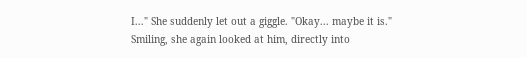I..." She suddenly let out a giggle. "Okay... maybe it is." Smiling, she again looked at him, directly into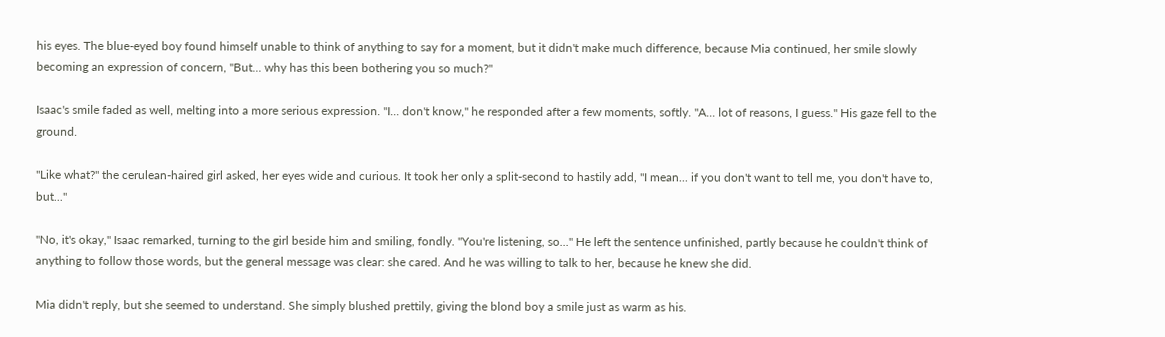his eyes. The blue-eyed boy found himself unable to think of anything to say for a moment, but it didn't make much difference, because Mia continued, her smile slowly becoming an expression of concern, "But... why has this been bothering you so much?"

Isaac's smile faded as well, melting into a more serious expression. "I... don't know," he responded after a few moments, softly. "A... lot of reasons, I guess." His gaze fell to the ground.

"Like what?" the cerulean-haired girl asked, her eyes wide and curious. It took her only a split-second to hastily add, "I mean... if you don't want to tell me, you don't have to, but..."

"No, it's okay," Isaac remarked, turning to the girl beside him and smiling, fondly. "You're listening, so..." He left the sentence unfinished, partly because he couldn't think of anything to follow those words, but the general message was clear: she cared. And he was willing to talk to her, because he knew she did.

Mia didn't reply, but she seemed to understand. She simply blushed prettily, giving the blond boy a smile just as warm as his.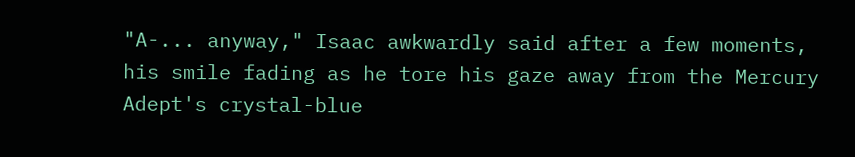"A-... anyway," Isaac awkwardly said after a few moments, his smile fading as he tore his gaze away from the Mercury Adept's crystal-blue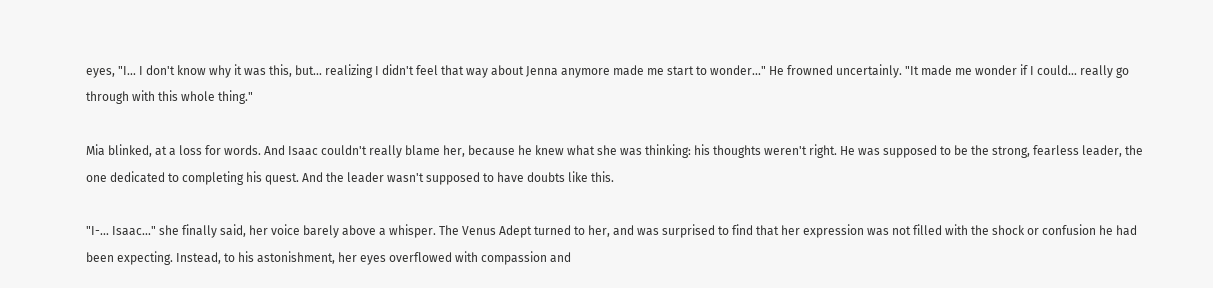eyes, "I... I don't know why it was this, but... realizing I didn't feel that way about Jenna anymore made me start to wonder..." He frowned uncertainly. "It made me wonder if I could... really go through with this whole thing."

Mia blinked, at a loss for words. And Isaac couldn't really blame her, because he knew what she was thinking: his thoughts weren't right. He was supposed to be the strong, fearless leader, the one dedicated to completing his quest. And the leader wasn't supposed to have doubts like this.

"I-... Isaac..." she finally said, her voice barely above a whisper. The Venus Adept turned to her, and was surprised to find that her expression was not filled with the shock or confusion he had been expecting. Instead, to his astonishment, her eyes overflowed with compassion and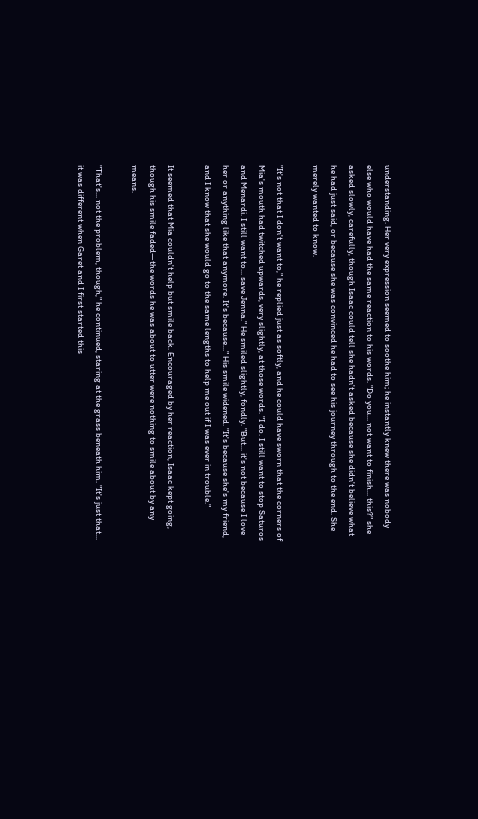understanding. Her very expression seemed to soothe him; he instantly knew there was nobody else who would have had the same reaction to his words. "Do you... not want to finish... this?" she asked slowly, carefully, though Isaac could tell she hadn't asked because she didn't believe what he had just said, or because she was convinced he had to see his journey through to the end. She merely wanted to know.

"It's not that I don't want to," he replied just as softly, and he could have sworn that the corners of Mia's mouth had twitched upwards, very slightly, at those words. "I do. I still want to stop Saturos and Menardi. I still want to... save Jenna." He smiled slightly, fondly. "But... it's not because I love her or anything like that anymore. It's because..." His smile widened. "It's because she's my friend, and I know that she would go to the same lengths to help me out if I was ever in trouble."

It seemed that Mia couldn't help but smile back. Encouraged by her reaction, Isaac kept going, though his smile faded—the words he was about to utter were nothing to smile about by any means.

"That's... not the problem, though," he continued, staring at the grass beneath him. "It's just that... it was different when Garet and I first started this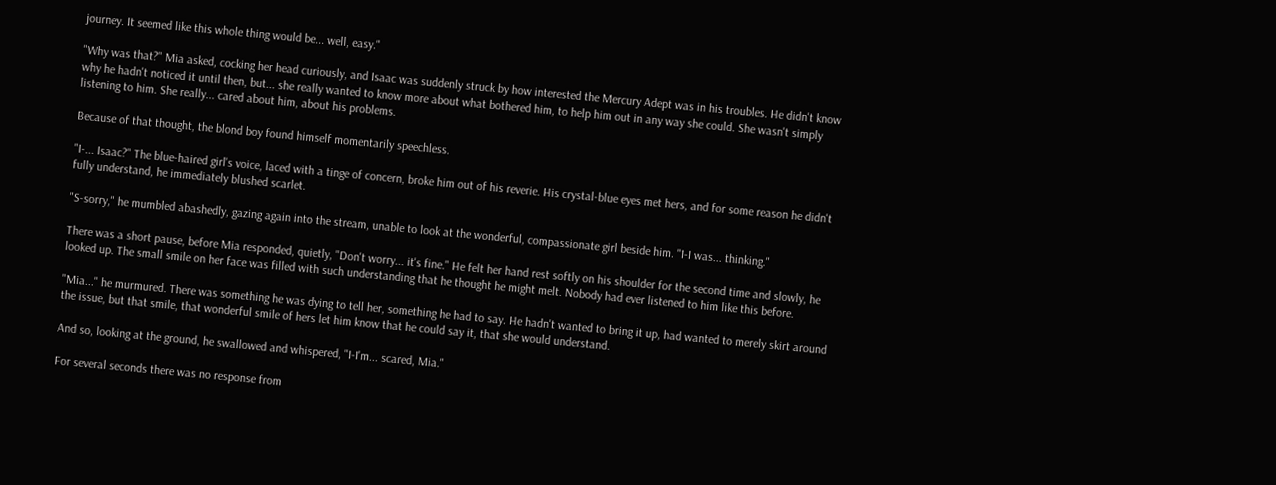journey. It seemed like this whole thing would be... well, easy."

"Why was that?" Mia asked, cocking her head curiously, and Isaac was suddenly struck by how interested the Mercury Adept was in his troubles. He didn't know why he hadn't noticed it until then, but... she really wanted to know more about what bothered him, to help him out in any way she could. She wasn't simply listening to him. She really... cared about him, about his problems.

Because of that thought, the blond boy found himself momentarily speechless.

"I-... Isaac?" The blue-haired girl's voice, laced with a tinge of concern, broke him out of his reverie. His crystal-blue eyes met hers, and for some reason he didn't fully understand, he immediately blushed scarlet.

"S-sorry," he mumbled abashedly, gazing again into the stream, unable to look at the wonderful, compassionate girl beside him. "I-I was... thinking."

There was a short pause, before Mia responded, quietly, "Don't worry... it's fine." He felt her hand rest softly on his shoulder for the second time and slowly, he looked up. The small smile on her face was filled with such understanding that he thought he might melt. Nobody had ever listened to him like this before.

"Mia..." he murmured. There was something he was dying to tell her, something he had to say. He hadn't wanted to bring it up, had wanted to merely skirt around the issue, but that smile, that wonderful smile of hers let him know that he could say it, that she would understand.

And so, looking at the ground, he swallowed and whispered, "I-I'm... scared, Mia."

For several seconds there was no response from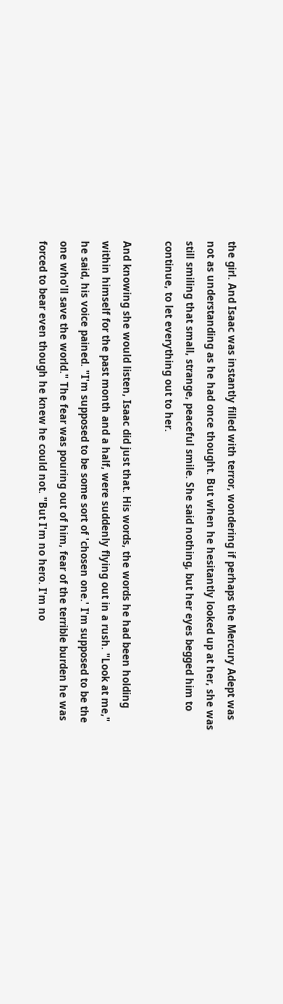the girl. And Isaac was instantly filled with terror, wondering if perhaps the Mercury Adept was not as understanding as he had once thought. But when he hesitantly looked up at her, she was still smiling that small, strange, peaceful smile. She said nothing, but her eyes begged him to continue, to let everything out to her.

And knowing she would listen, Isaac did just that. His words, the words he had been holding within himself for the past month and a half, were suddenly flying out in a rush. "Look at me," he said, his voice pained. "I'm supposed to be some sort of 'chosen one.' I'm supposed to be the one who'll save the world." The fear was pouring out of him, fear of the terrible burden he was forced to bear even though he knew he could not. "But I'm no hero. I'm no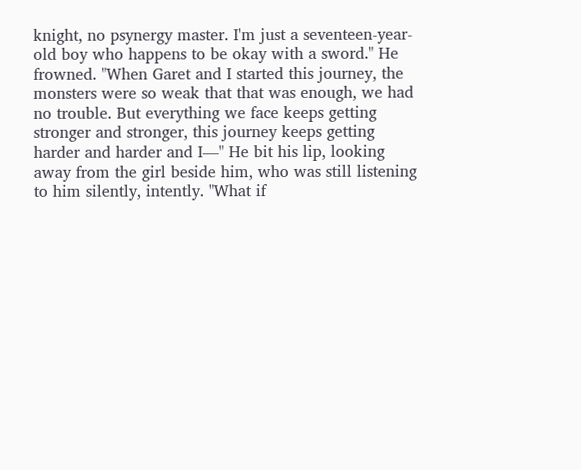knight, no psynergy master. I'm just a seventeen-year-old boy who happens to be okay with a sword." He frowned. "When Garet and I started this journey, the monsters were so weak that that was enough, we had no trouble. But everything we face keeps getting stronger and stronger, this journey keeps getting harder and harder and I—" He bit his lip, looking away from the girl beside him, who was still listening to him silently, intently. "What if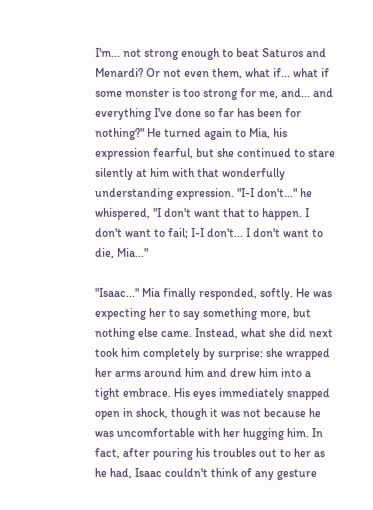I'm... not strong enough to beat Saturos and Menardi? Or not even them, what if... what if some monster is too strong for me, and... and everything I've done so far has been for nothing?" He turned again to Mia, his expression fearful, but she continued to stare silently at him with that wonderfully understanding expression. "I-I don't..." he whispered, "I don't want that to happen. I don't want to fail; I-I don't... I don't want to die, Mia..."

"Isaac..." Mia finally responded, softly. He was expecting her to say something more, but nothing else came. Instead, what she did next took him completely by surprise: she wrapped her arms around him and drew him into a tight embrace. His eyes immediately snapped open in shock, though it was not because he was uncomfortable with her hugging him. In fact, after pouring his troubles out to her as he had, Isaac couldn't think of any gesture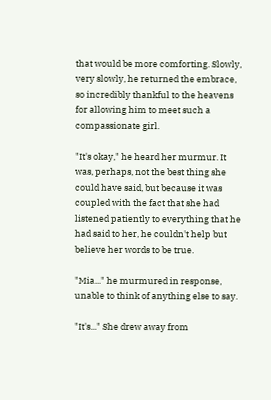that would be more comforting. Slowly, very slowly, he returned the embrace, so incredibly thankful to the heavens for allowing him to meet such a compassionate girl.

"It's okay," he heard her murmur. It was, perhaps, not the best thing she could have said, but because it was coupled with the fact that she had listened patiently to everything that he had said to her, he couldn't help but believe her words to be true.

"Mia..." he murmured in response, unable to think of anything else to say.

"It's..." She drew away from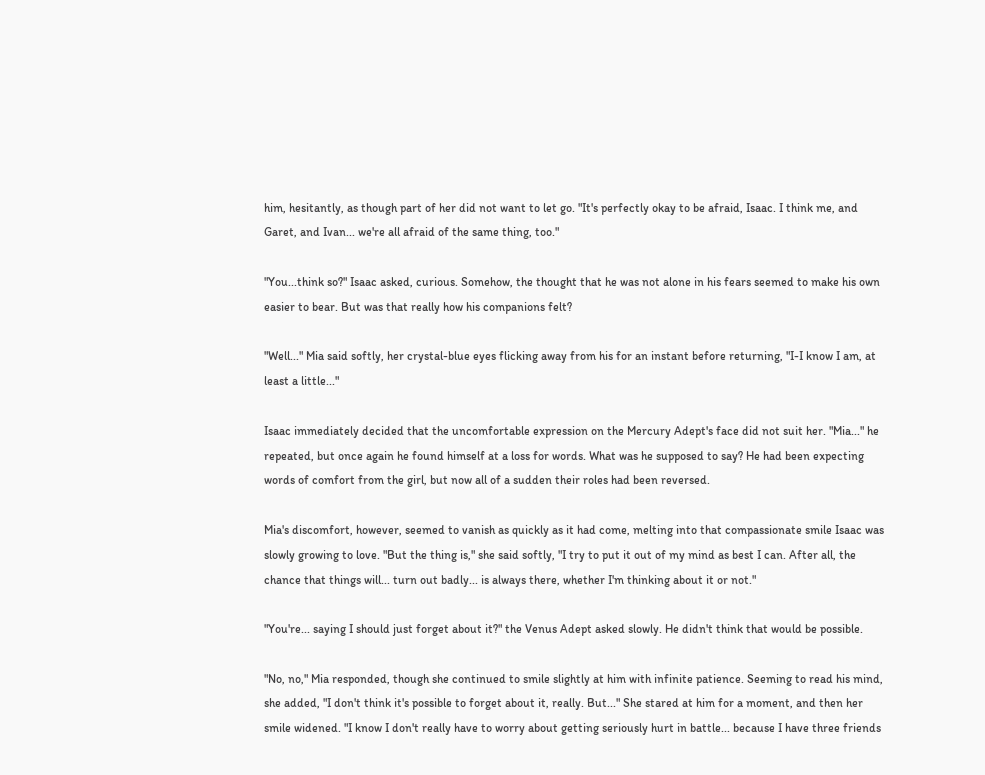him, hesitantly, as though part of her did not want to let go. "It's perfectly okay to be afraid, Isaac. I think me, and Garet, and Ivan... we're all afraid of the same thing, too."

"You...think so?" Isaac asked, curious. Somehow, the thought that he was not alone in his fears seemed to make his own easier to bear. But was that really how his companions felt?

"Well..." Mia said softly, her crystal-blue eyes flicking away from his for an instant before returning, "I-I know I am, at least a little..."

Isaac immediately decided that the uncomfortable expression on the Mercury Adept's face did not suit her. "Mia..." he repeated, but once again he found himself at a loss for words. What was he supposed to say? He had been expecting words of comfort from the girl, but now all of a sudden their roles had been reversed.

Mia's discomfort, however, seemed to vanish as quickly as it had come, melting into that compassionate smile Isaac was slowly growing to love. "But the thing is," she said softly, "I try to put it out of my mind as best I can. After all, the chance that things will... turn out badly... is always there, whether I'm thinking about it or not."

"You're... saying I should just forget about it?" the Venus Adept asked slowly. He didn't think that would be possible.

"No, no," Mia responded, though she continued to smile slightly at him with infinite patience. Seeming to read his mind, she added, "I don't think it's possible to forget about it, really. But..." She stared at him for a moment, and then her smile widened. "I know I don't really have to worry about getting seriously hurt in battle... because I have three friends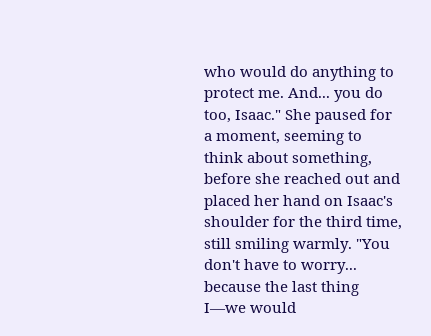who would do anything to protect me. And... you do too, Isaac." She paused for a moment, seeming to think about something, before she reached out and placed her hand on Isaac's shoulder for the third time, still smiling warmly. "You don't have to worry... because the last thing I—we would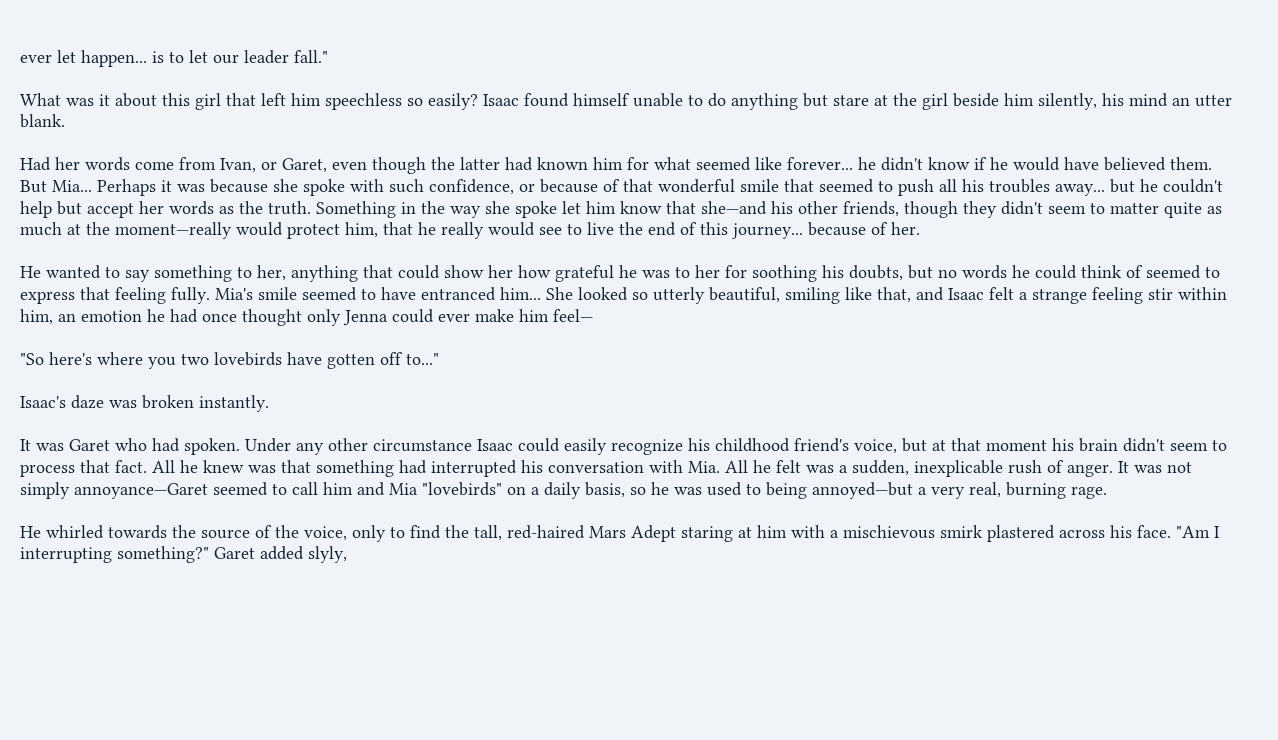ever let happen... is to let our leader fall."

What was it about this girl that left him speechless so easily? Isaac found himself unable to do anything but stare at the girl beside him silently, his mind an utter blank.

Had her words come from Ivan, or Garet, even though the latter had known him for what seemed like forever... he didn't know if he would have believed them. But Mia... Perhaps it was because she spoke with such confidence, or because of that wonderful smile that seemed to push all his troubles away... but he couldn't help but accept her words as the truth. Something in the way she spoke let him know that she—and his other friends, though they didn't seem to matter quite as much at the moment—really would protect him, that he really would see to live the end of this journey... because of her.

He wanted to say something to her, anything that could show her how grateful he was to her for soothing his doubts, but no words he could think of seemed to express that feeling fully. Mia's smile seemed to have entranced him... She looked so utterly beautiful, smiling like that, and Isaac felt a strange feeling stir within him, an emotion he had once thought only Jenna could ever make him feel—

"So here's where you two lovebirds have gotten off to..."

Isaac's daze was broken instantly.

It was Garet who had spoken. Under any other circumstance Isaac could easily recognize his childhood friend's voice, but at that moment his brain didn't seem to process that fact. All he knew was that something had interrupted his conversation with Mia. All he felt was a sudden, inexplicable rush of anger. It was not simply annoyance—Garet seemed to call him and Mia "lovebirds" on a daily basis, so he was used to being annoyed—but a very real, burning rage.

He whirled towards the source of the voice, only to find the tall, red-haired Mars Adept staring at him with a mischievous smirk plastered across his face. "Am I interrupting something?" Garet added slyly,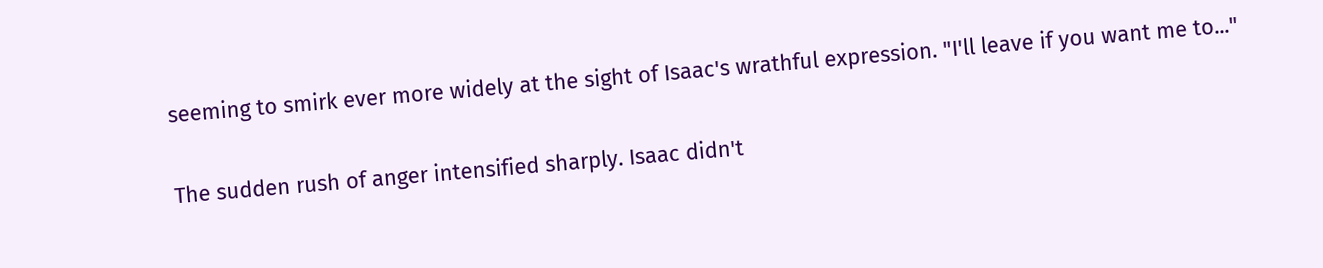seeming to smirk ever more widely at the sight of Isaac's wrathful expression. "I'll leave if you want me to..."

The sudden rush of anger intensified sharply. Isaac didn't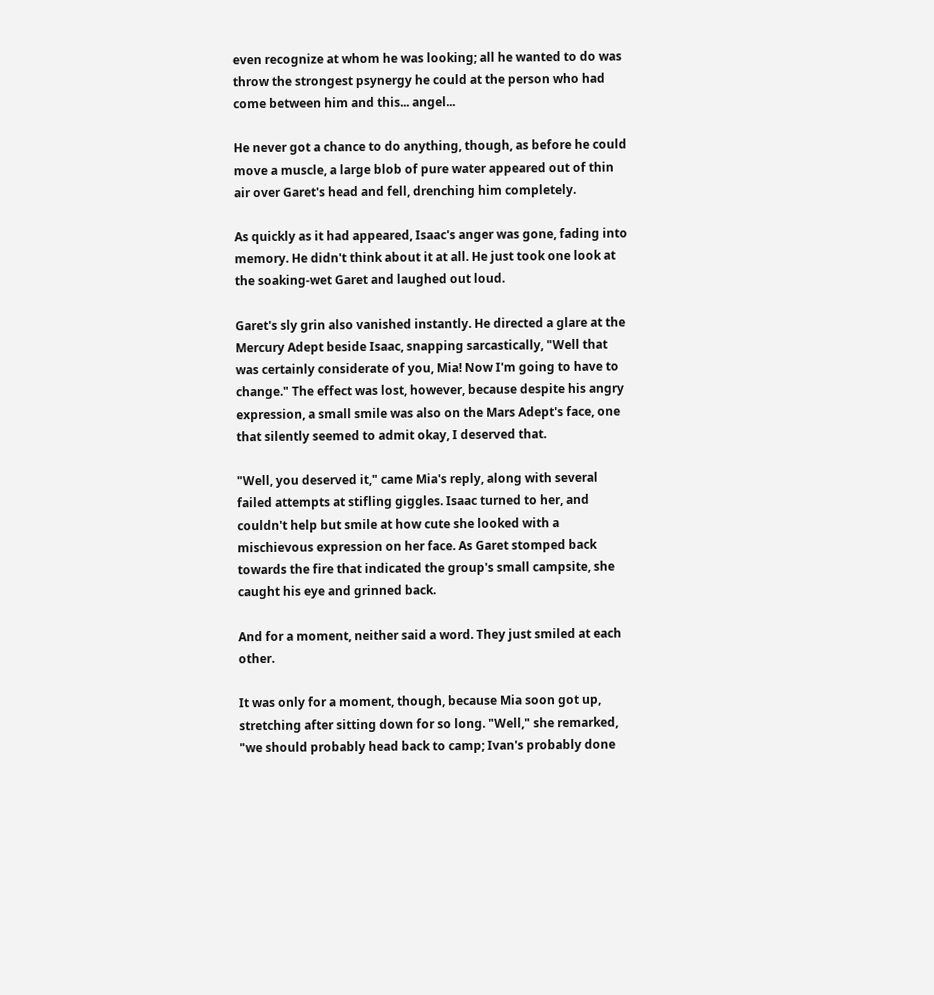even recognize at whom he was looking; all he wanted to do was throw the strongest psynergy he could at the person who had come between him and this... angel...

He never got a chance to do anything, though, as before he could move a muscle, a large blob of pure water appeared out of thin air over Garet's head and fell, drenching him completely.

As quickly as it had appeared, Isaac's anger was gone, fading into memory. He didn't think about it at all. He just took one look at the soaking-wet Garet and laughed out loud.

Garet's sly grin also vanished instantly. He directed a glare at the Mercury Adept beside Isaac, snapping sarcastically, "Well that was certainly considerate of you, Mia! Now I'm going to have to change." The effect was lost, however, because despite his angry expression, a small smile was also on the Mars Adept's face, one that silently seemed to admit okay, I deserved that.

"Well, you deserved it," came Mia's reply, along with several failed attempts at stifling giggles. Isaac turned to her, and couldn't help but smile at how cute she looked with a mischievous expression on her face. As Garet stomped back towards the fire that indicated the group's small campsite, she caught his eye and grinned back.

And for a moment, neither said a word. They just smiled at each other.

It was only for a moment, though, because Mia soon got up, stretching after sitting down for so long. "Well," she remarked, "we should probably head back to camp; Ivan's probably done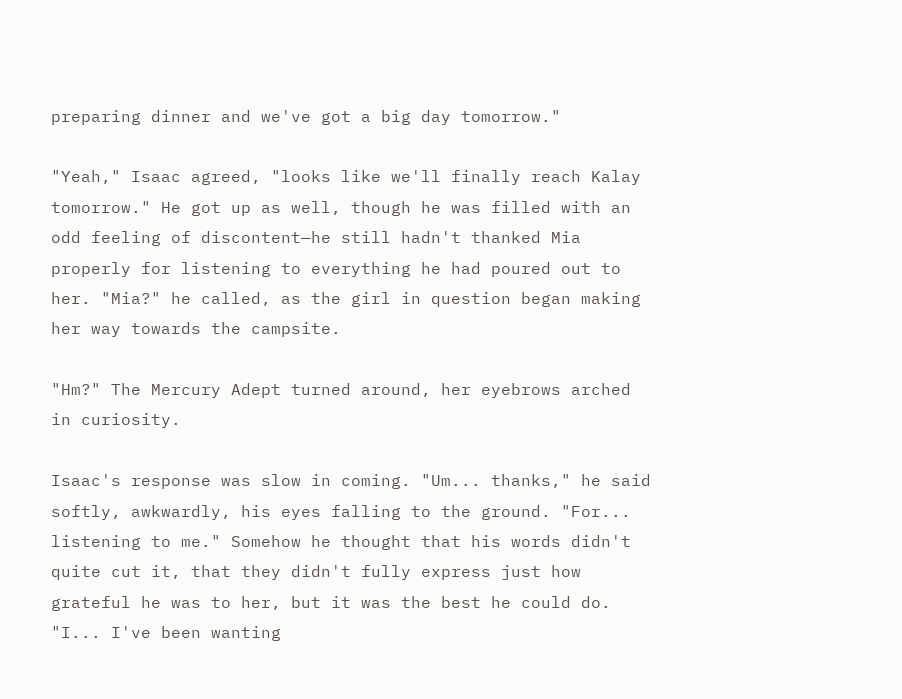preparing dinner and we've got a big day tomorrow."

"Yeah," Isaac agreed, "looks like we'll finally reach Kalay tomorrow." He got up as well, though he was filled with an odd feeling of discontent—he still hadn't thanked Mia properly for listening to everything he had poured out to her. "Mia?" he called, as the girl in question began making her way towards the campsite.

"Hm?" The Mercury Adept turned around, her eyebrows arched in curiosity.

Isaac's response was slow in coming. "Um... thanks," he said softly, awkwardly, his eyes falling to the ground. "For... listening to me." Somehow he thought that his words didn't quite cut it, that they didn't fully express just how grateful he was to her, but it was the best he could do. "I... I've been wanting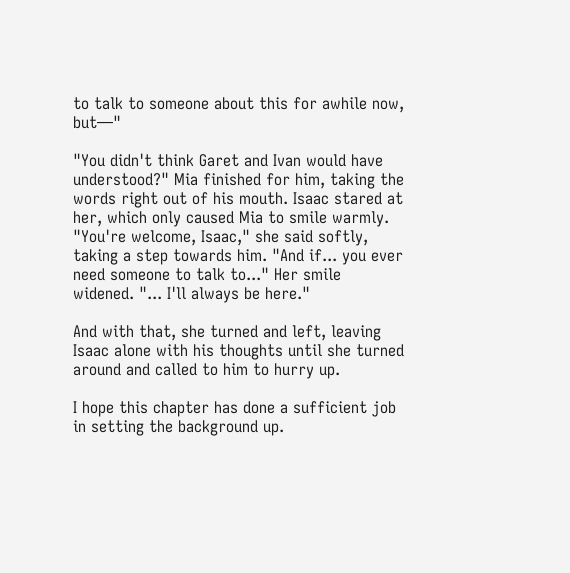to talk to someone about this for awhile now, but—"

"You didn't think Garet and Ivan would have understood?" Mia finished for him, taking the words right out of his mouth. Isaac stared at her, which only caused Mia to smile warmly. "You're welcome, Isaac," she said softly, taking a step towards him. "And if... you ever need someone to talk to..." Her smile widened. "... I'll always be here."

And with that, she turned and left, leaving Isaac alone with his thoughts until she turned around and called to him to hurry up.

I hope this chapter has done a sufficient job in setting the background up.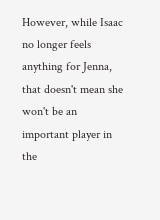However, while Isaac no longer feels anything for Jenna, that doesn't mean she won't be an important player in the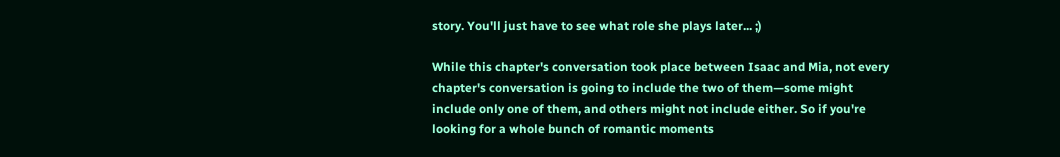story. You'll just have to see what role she plays later... ;)

While this chapter's conversation took place between Isaac and Mia, not every chapter's conversation is going to include the two of them—some might include only one of them, and others might not include either. So if you're looking for a whole bunch of romantic moments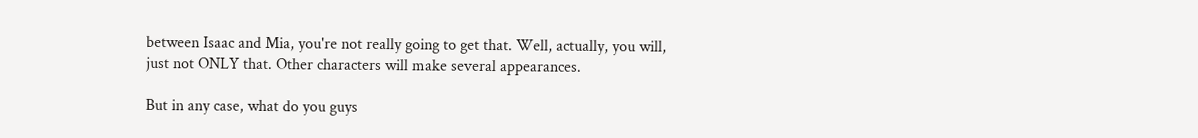between Isaac and Mia, you're not really going to get that. Well, actually, you will, just not ONLY that. Other characters will make several appearances.

But in any case, what do you guys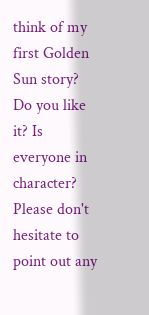think of my first Golden Sun story? Do you like it? Is everyone in character? Please don't hesitate to point out any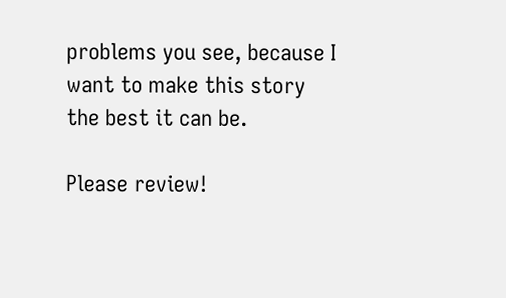problems you see, because I want to make this story the best it can be.

Please review!